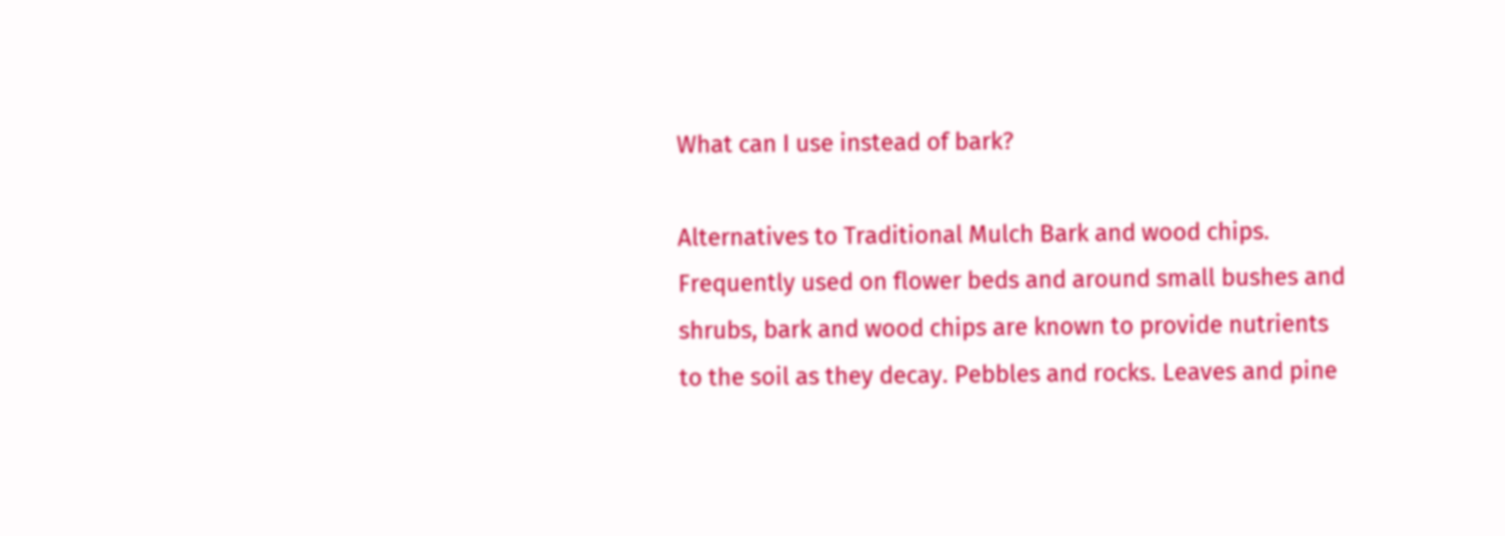What can I use instead of bark?

Alternatives to Traditional Mulch Bark and wood chips. Frequently used on flower beds and around small bushes and shrubs, bark and wood chips are known to provide nutrients to the soil as they decay. Pebbles and rocks. Leaves and pine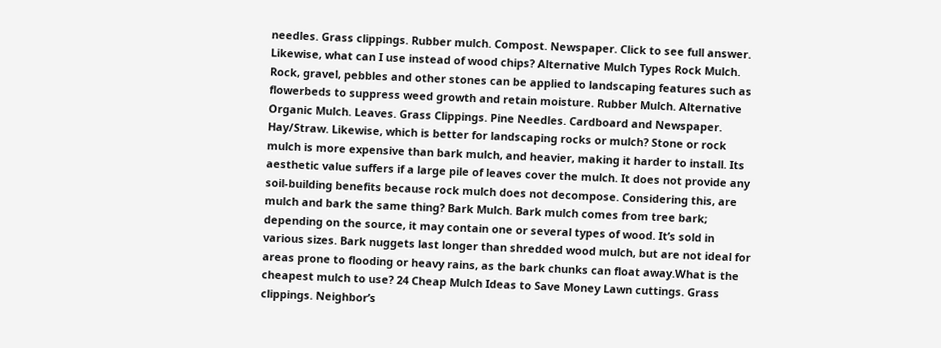needles. Grass clippings. Rubber mulch. Compost. Newspaper. Click to see full answer. Likewise, what can I use instead of wood chips? Alternative Mulch Types Rock Mulch. Rock, gravel, pebbles and other stones can be applied to landscaping features such as flowerbeds to suppress weed growth and retain moisture. Rubber Mulch. Alternative Organic Mulch. Leaves. Grass Clippings. Pine Needles. Cardboard and Newspaper. Hay/Straw. Likewise, which is better for landscaping rocks or mulch? Stone or rock mulch is more expensive than bark mulch, and heavier, making it harder to install. Its aesthetic value suffers if a large pile of leaves cover the mulch. It does not provide any soil-building benefits because rock mulch does not decompose. Considering this, are mulch and bark the same thing? Bark Mulch. Bark mulch comes from tree bark; depending on the source, it may contain one or several types of wood. It’s sold in various sizes. Bark nuggets last longer than shredded wood mulch, but are not ideal for areas prone to flooding or heavy rains, as the bark chunks can float away.What is the cheapest mulch to use? 24 Cheap Mulch Ideas to Save Money Lawn cuttings. Grass clippings. Neighbor’s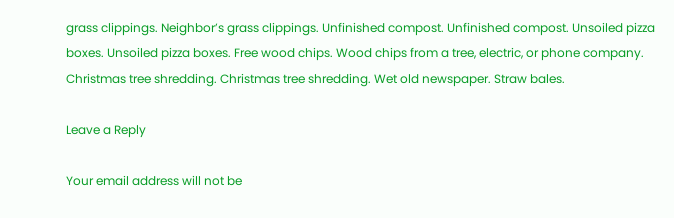grass clippings. Neighbor’s grass clippings. Unfinished compost. Unfinished compost. Unsoiled pizza boxes. Unsoiled pizza boxes. Free wood chips. Wood chips from a tree, electric, or phone company. Christmas tree shredding. Christmas tree shredding. Wet old newspaper. Straw bales.

Leave a Reply

Your email address will not be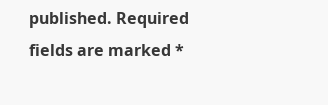published. Required fields are marked *